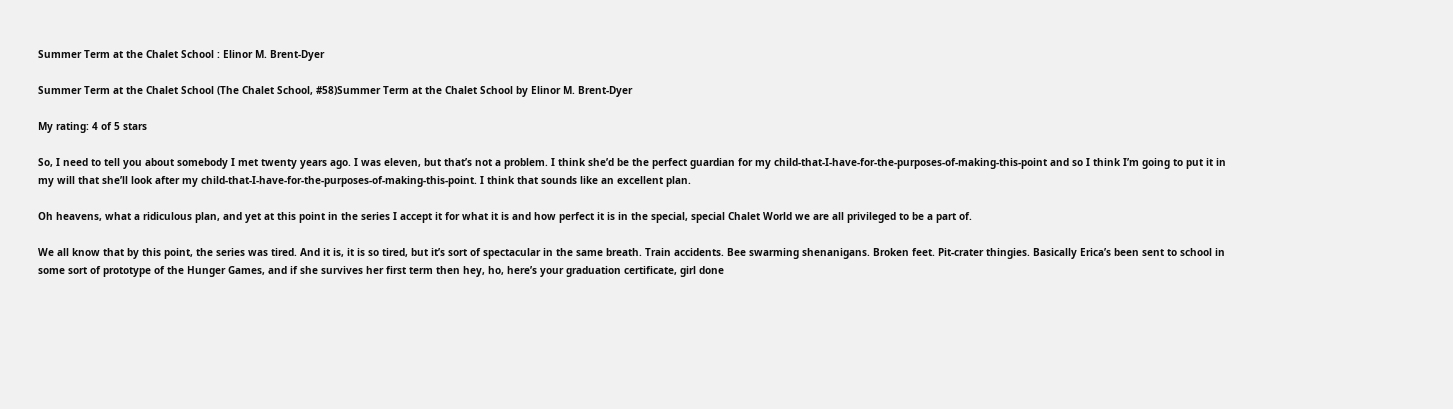Summer Term at the Chalet School : Elinor M. Brent-Dyer

Summer Term at the Chalet School (The Chalet School, #58)Summer Term at the Chalet School by Elinor M. Brent-Dyer

My rating: 4 of 5 stars

So, I need to tell you about somebody I met twenty years ago. I was eleven, but that’s not a problem. I think she’d be the perfect guardian for my child-that-I-have-for-the-purposes-of-making-this-point and so I think I’m going to put it in my will that she’ll look after my child-that-I-have-for-the-purposes-of-making-this-point. I think that sounds like an excellent plan.

Oh heavens, what a ridiculous plan, and yet at this point in the series I accept it for what it is and how perfect it is in the special, special Chalet World we are all privileged to be a part of.

We all know that by this point, the series was tired. And it is, it is so tired, but it’s sort of spectacular in the same breath. Train accidents. Bee swarming shenanigans. Broken feet. Pit-crater thingies. Basically Erica’s been sent to school in some sort of prototype of the Hunger Games, and if she survives her first term then hey, ho, here’s your graduation certificate, girl done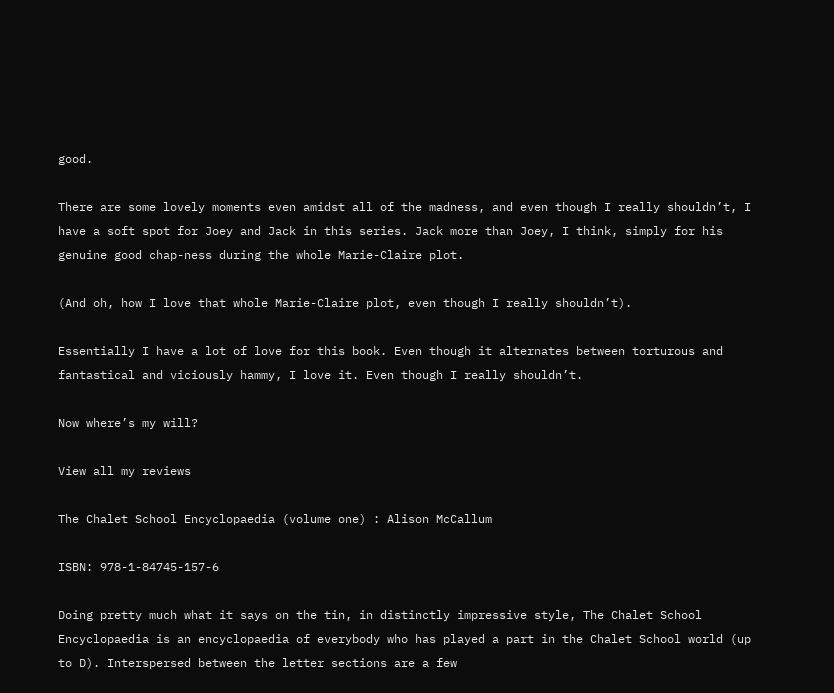good.

There are some lovely moments even amidst all of the madness, and even though I really shouldn’t, I have a soft spot for Joey and Jack in this series. Jack more than Joey, I think, simply for his genuine good chap-ness during the whole Marie-Claire plot.

(And oh, how I love that whole Marie-Claire plot, even though I really shouldn’t).

Essentially I have a lot of love for this book. Even though it alternates between torturous and fantastical and viciously hammy, I love it. Even though I really shouldn’t.

Now where’s my will?

View all my reviews

The Chalet School Encyclopaedia (volume one) : Alison McCallum

ISBN: 978-1-84745-157-6

Doing pretty much what it says on the tin, in distinctly impressive style, The Chalet School Encyclopaedia is an encyclopaedia of everybody who has played a part in the Chalet School world (up to D). Interspersed between the letter sections are a few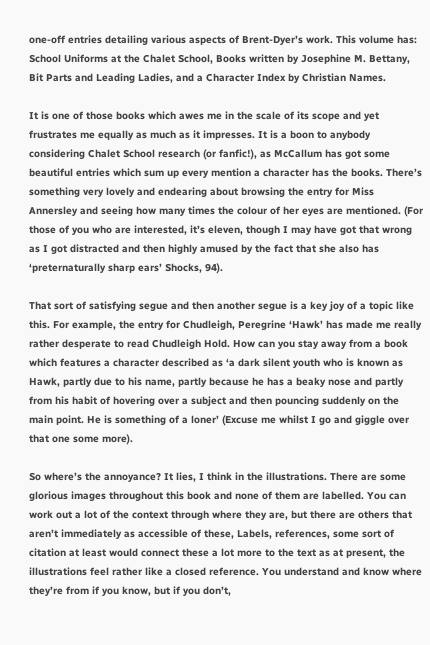one-off entries detailing various aspects of Brent-Dyer’s work. This volume has: School Uniforms at the Chalet School, Books written by Josephine M. Bettany, Bit Parts and Leading Ladies, and a Character Index by Christian Names.

It is one of those books which awes me in the scale of its scope and yet frustrates me equally as much as it impresses. It is a boon to anybody considering Chalet School research (or fanfic!), as McCallum has got some beautiful entries which sum up every mention a character has the books. There’s something very lovely and endearing about browsing the entry for Miss Annersley and seeing how many times the colour of her eyes are mentioned. (For those of you who are interested, it’s eleven, though I may have got that wrong as I got distracted and then highly amused by the fact that she also has ‘preternaturally sharp ears’ Shocks, 94).

That sort of satisfying segue and then another segue is a key joy of a topic like this. For example, the entry for Chudleigh, Peregrine ‘Hawk’ has made me really rather desperate to read Chudleigh Hold. How can you stay away from a book which features a character described as ‘a dark silent youth who is known as Hawk, partly due to his name, partly because he has a beaky nose and partly from his habit of hovering over a subject and then pouncing suddenly on the main point. He is something of a loner’ (Excuse me whilst I go and giggle over that one some more).

So where’s the annoyance? It lies, I think in the illustrations. There are some glorious images throughout this book and none of them are labelled. You can work out a lot of the context through where they are, but there are others that aren’t immediately as accessible of these, Labels, references, some sort of citation at least would connect these a lot more to the text as at present, the illustrations feel rather like a closed reference. You understand and know where they’re from if you know, but if you don’t,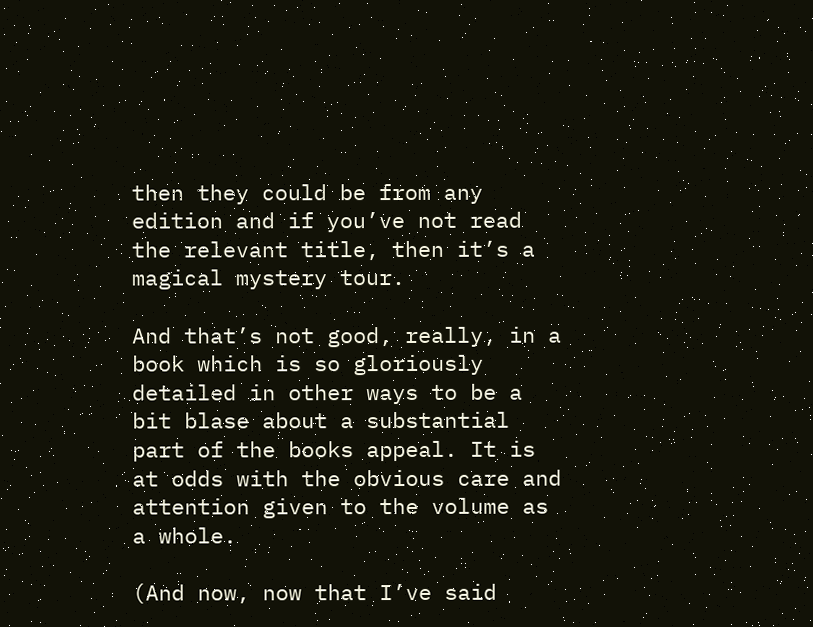then they could be from any edition and if you’ve not read the relevant title, then it’s a magical mystery tour.

And that’s not good, really, in a book which is so gloriously detailed in other ways to be a bit blase about a substantial part of the books appeal. It is at odds with the obvious care and attention given to the volume as a whole.

(And now, now that I’ve said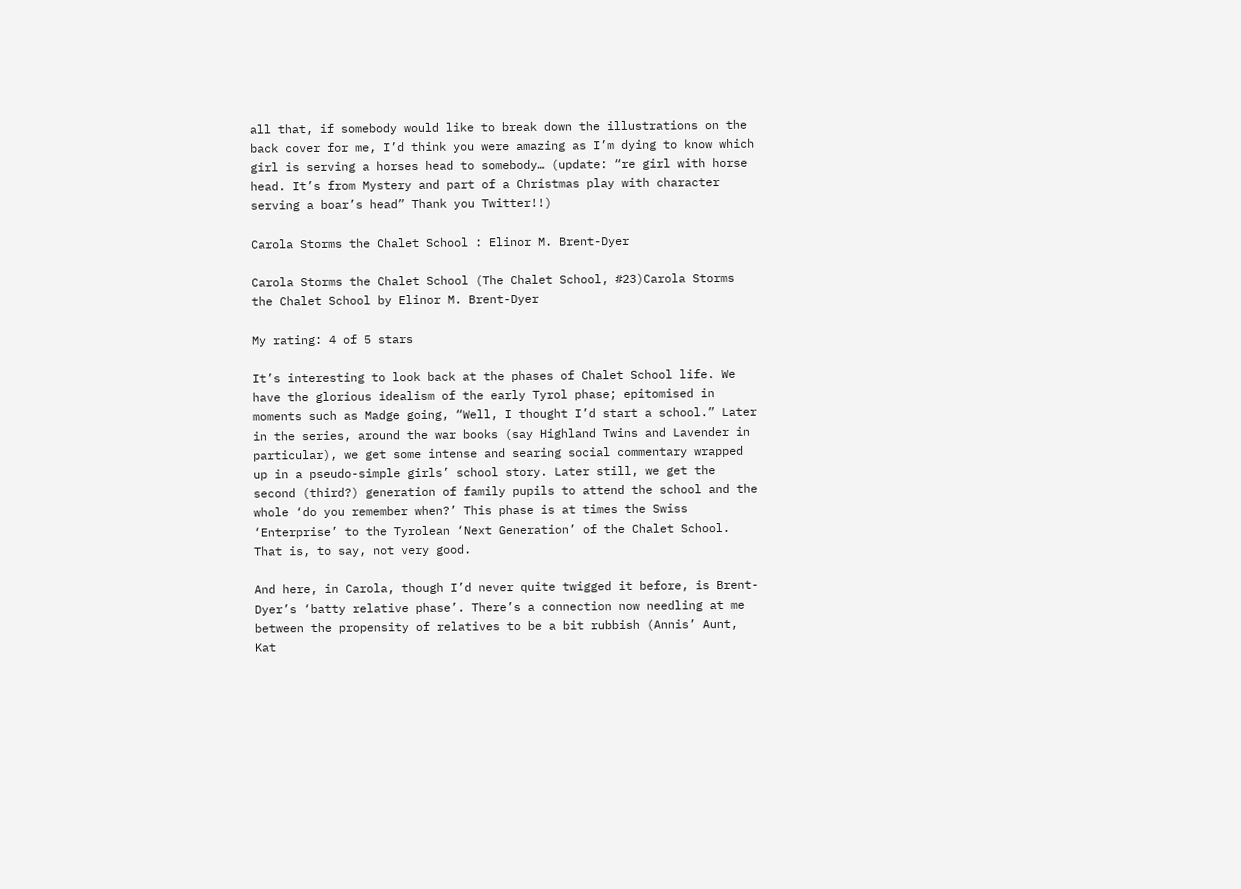all that, if somebody would like to break down the illustrations on the back cover for me, I’d think you were amazing as I’m dying to know which girl is serving a horses head to somebody… (update: “re girl with horse head. It’s from Mystery and part of a Christmas play with character serving a boar’s head” Thank you Twitter!!)

Carola Storms the Chalet School : Elinor M. Brent-Dyer

Carola Storms the Chalet School (The Chalet School, #23)Carola Storms the Chalet School by Elinor M. Brent-Dyer

My rating: 4 of 5 stars

It’s interesting to look back at the phases of Chalet School life. We have the glorious idealism of the early Tyrol phase; epitomised in moments such as Madge going, “Well, I thought I’d start a school.” Later in the series, around the war books (say Highland Twins and Lavender in particular), we get some intense and searing social commentary wrapped up in a pseudo-simple girls’ school story. Later still, we get the second (third?) generation of family pupils to attend the school and the whole ‘do you remember when?’ This phase is at times the Swiss ‘Enterprise’ to the Tyrolean ‘Next Generation’ of the Chalet School. That is, to say, not very good.

And here, in Carola, though I’d never quite twigged it before, is Brent-Dyer’s ‘batty relative phase’. There’s a connection now needling at me between the propensity of relatives to be a bit rubbish (Annis’ Aunt, Kat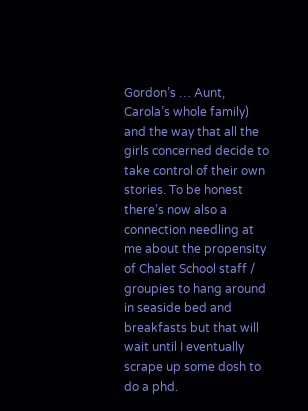Gordon’s … Aunt, Carola’s whole family) and the way that all the girls concerned decide to take control of their own stories. To be honest there’s now also a connection needling at me about the propensity of Chalet School staff / groupies to hang around in seaside bed and breakfasts but that will wait until I eventually scrape up some dosh to do a phd.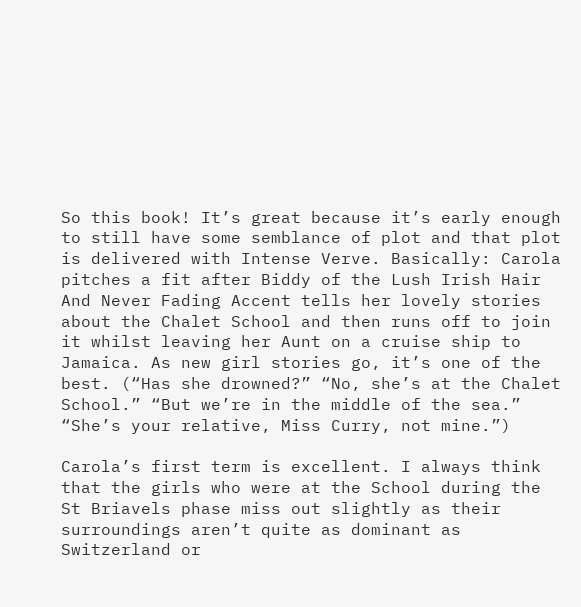So this book! It’s great because it’s early enough to still have some semblance of plot and that plot is delivered with Intense Verve. Basically: Carola pitches a fit after Biddy of the Lush Irish Hair And Never Fading Accent tells her lovely stories about the Chalet School and then runs off to join it whilst leaving her Aunt on a cruise ship to Jamaica. As new girl stories go, it’s one of the best. (“Has she drowned?” “No, she’s at the Chalet School.” “But we’re in the middle of the sea.” “She’s your relative, Miss Curry, not mine.”)

Carola’s first term is excellent. I always think that the girls who were at the School during the St Briavels phase miss out slightly as their surroundings aren’t quite as dominant as Switzerland or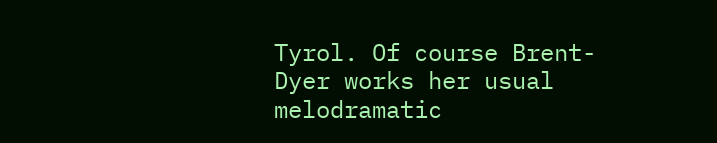Tyrol. Of course Brent-Dyer works her usual melodramatic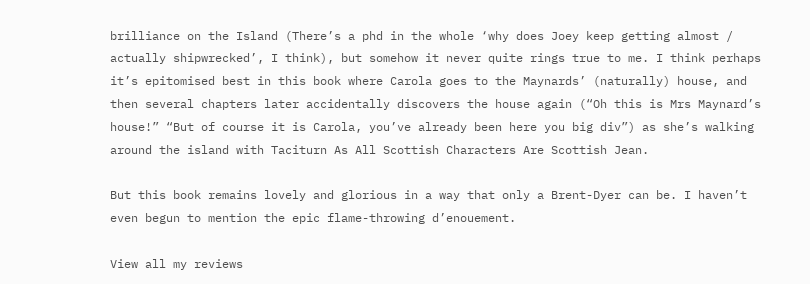brilliance on the Island (There’s a phd in the whole ‘why does Joey keep getting almost / actually shipwrecked’, I think), but somehow it never quite rings true to me. I think perhaps it’s epitomised best in this book where Carola goes to the Maynards’ (naturally) house, and then several chapters later accidentally discovers the house again (“Oh this is Mrs Maynard’s house!” “But of course it is Carola, you’ve already been here you big div”) as she’s walking around the island with Taciturn As All Scottish Characters Are Scottish Jean.

But this book remains lovely and glorious in a way that only a Brent-Dyer can be. I haven’t even begun to mention the epic flame-throwing d’enouement.

View all my reviews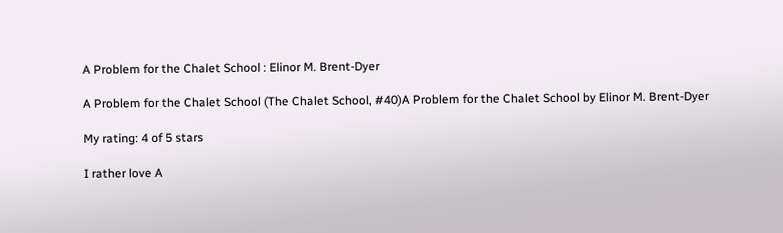A Problem for the Chalet School : Elinor M. Brent-Dyer

A Problem for the Chalet School (The Chalet School, #40)A Problem for the Chalet School by Elinor M. Brent-Dyer

My rating: 4 of 5 stars

I rather love A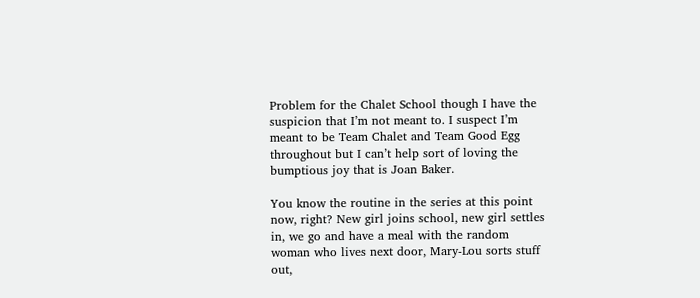Problem for the Chalet School though I have the suspicion that I’m not meant to. I suspect I’m meant to be Team Chalet and Team Good Egg throughout but I can’t help sort of loving the bumptious joy that is Joan Baker.

You know the routine in the series at this point now, right? New girl joins school, new girl settles in, we go and have a meal with the random woman who lives next door, Mary-Lou sorts stuff out,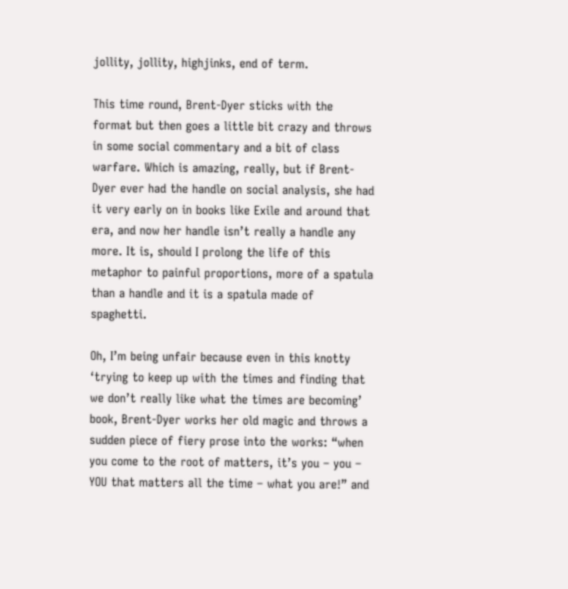jollity, jollity, highjinks, end of term.

This time round, Brent-Dyer sticks with the format but then goes a little bit crazy and throws in some social commentary and a bit of class warfare. Which is amazing, really, but if Brent-Dyer ever had the handle on social analysis, she had it very early on in books like Exile and around that era, and now her handle isn’t really a handle any more. It is, should I prolong the life of this metaphor to painful proportions, more of a spatula than a handle and it is a spatula made of spaghetti.

Oh, I’m being unfair because even in this knotty ‘trying to keep up with the times and finding that we don’t really like what the times are becoming’ book, Brent-Dyer works her old magic and throws a sudden piece of fiery prose into the works: “when you come to the root of matters, it’s you – you – YOU that matters all the time – what you are!” and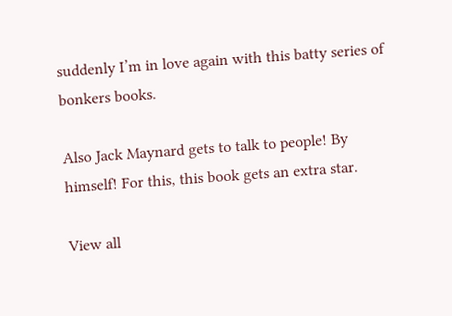suddenly I’m in love again with this batty series of bonkers books.

Also Jack Maynard gets to talk to people! By himself! For this, this book gets an extra star.

View all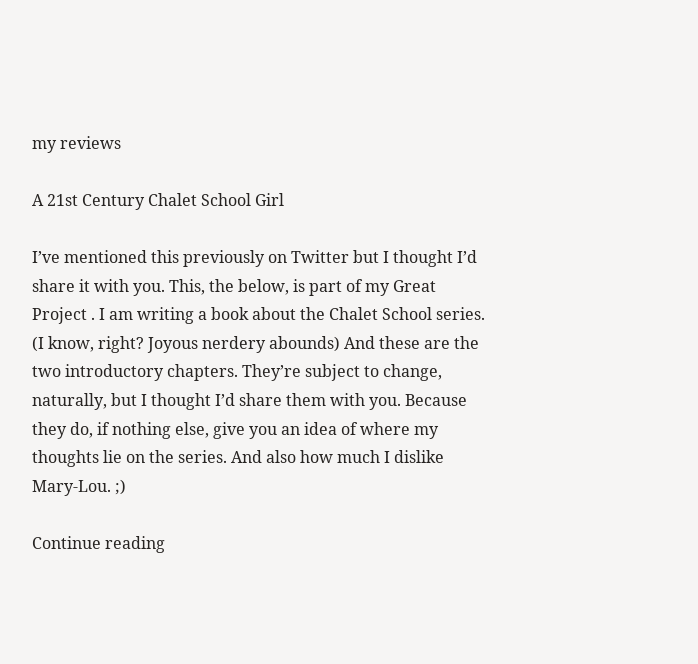my reviews

A 21st Century Chalet School Girl

I’ve mentioned this previously on Twitter but I thought I’d share it with you. This, the below, is part of my Great Project . I am writing a book about the Chalet School series. (I know, right? Joyous nerdery abounds) And these are the two introductory chapters. They’re subject to change, naturally, but I thought I’d share them with you. Because they do, if nothing else, give you an idea of where my thoughts lie on the series. And also how much I dislike Mary-Lou. ;)

Continue reading